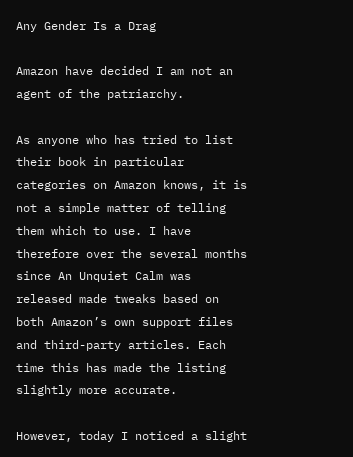Any Gender Is a Drag

Amazon have decided I am not an agent of the patriarchy.

As anyone who has tried to list their book in particular categories on Amazon knows, it is not a simple matter of telling them which to use. I have therefore over the several months since An Unquiet Calm was released made tweaks based on both Amazon’s own support files and third-party articles. Each time this has made the listing slightly more accurate.

However, today I noticed a slight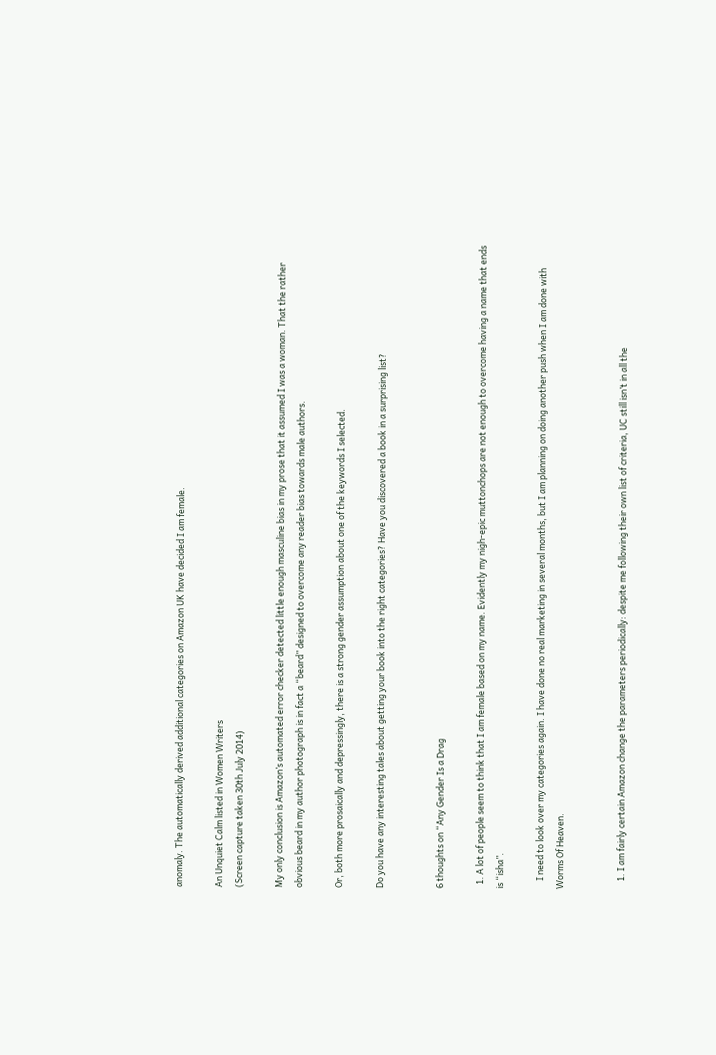anomaly. The automatically derived additional categories on Amazon UK have decided I am female.

An Unquiet Calm listed in Women Writers
(Screen capture taken 30th July 2014)

My only conclusion is Amazon’s automated error checker detected little enough masculine bias in my prose that it assumed I was a woman. That the rather obvious beard in my author photograph is in fact a “beard” designed to overcome any reader bias towards male authors.

Or, both more prosaically and depressingly, there is a strong gender assumption about one of the keywords I selected.

Do you have any interesting tales about getting your book into the right categories? Have you discovered a book in a surprising list?


6 thoughts on “Any Gender Is a Drag

  1. A lot of people seem to think that I am female based on my name. Evidently my nigh-epic muttonchops are not enough to overcome having a name that ends is “isha”.

    I need to look over my categories again. I have done no real marketing in several months, but I am planning on doing another push when I am done with Worms Of Heaven.


    1. I am fairly certain Amazon change the parameters periodically: despite me following their own list of criteria, UC still isn’t in all the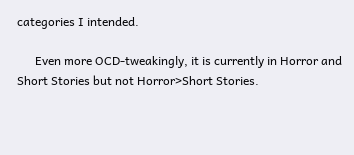categories I intended.

      Even more OCD-tweakingly, it is currently in Horror and Short Stories but not Horror>Short Stories.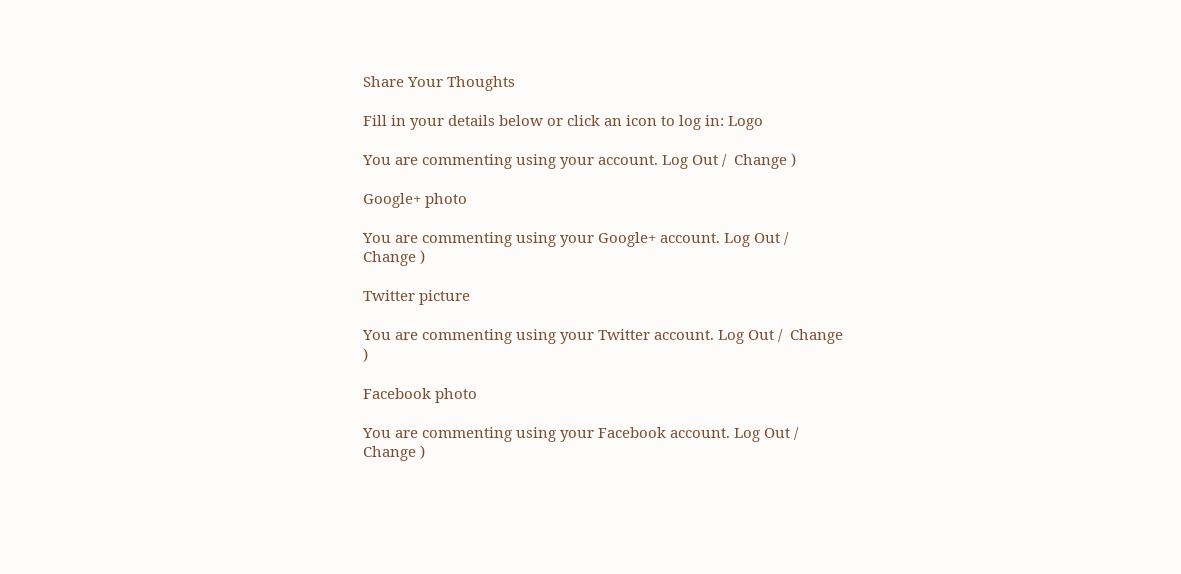Share Your Thoughts

Fill in your details below or click an icon to log in: Logo

You are commenting using your account. Log Out /  Change )

Google+ photo

You are commenting using your Google+ account. Log Out /  Change )

Twitter picture

You are commenting using your Twitter account. Log Out /  Change )

Facebook photo

You are commenting using your Facebook account. Log Out /  Change )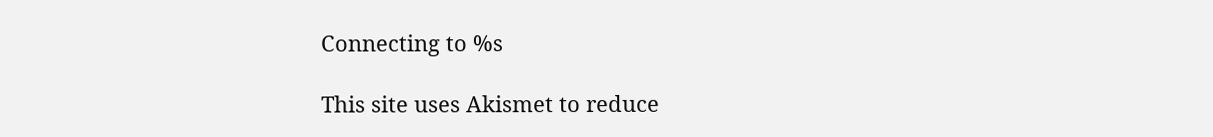Connecting to %s

This site uses Akismet to reduce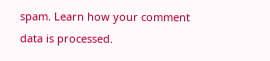spam. Learn how your comment data is processed.